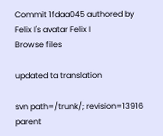Commit 1fdaa045 authored by Felix I's avatar Felix I
Browse files

updated ta translation

svn path=/trunk/; revision=13916
parent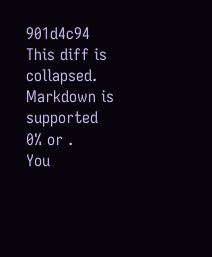901d4c94
This diff is collapsed.
Markdown is supported
0% or .
You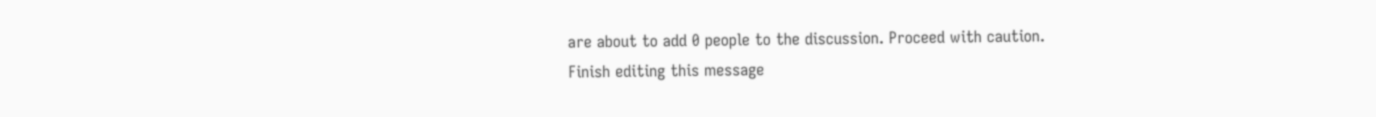are about to add 0 people to the discussion. Proceed with caution.
Finish editing this message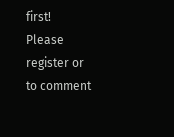first!
Please register or to comment